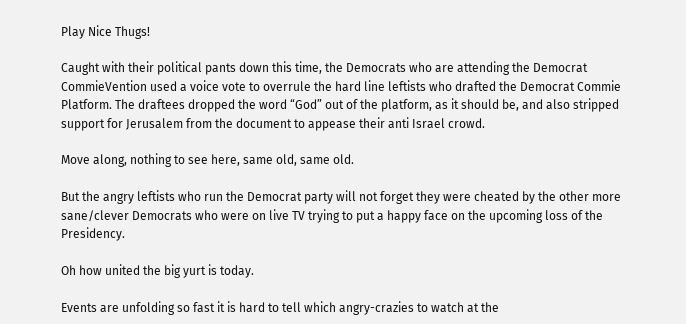Play Nice Thugs!

Caught with their political pants down this time, the Democrats who are attending the Democrat CommieVention used a voice vote to overrule the hard line leftists who drafted the Democrat Commie Platform. The draftees dropped the word “God” out of the platform, as it should be, and also stripped support for Jerusalem from the document to appease their anti Israel crowd.

Move along, nothing to see here, same old, same old.

But the angry leftists who run the Democrat party will not forget they were cheated by the other more sane/clever Democrats who were on live TV trying to put a happy face on the upcoming loss of the Presidency.

Oh how united the big yurt is today.

Events are unfolding so fast it is hard to tell which angry-crazies to watch at the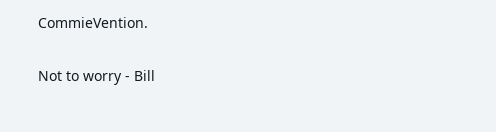CommieVention.

Not to worry - Bill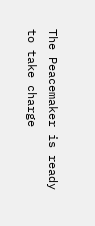The Peacemaker is ready to take charge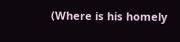(Where is his homely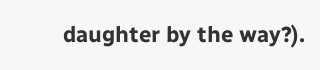daughter by the way?).